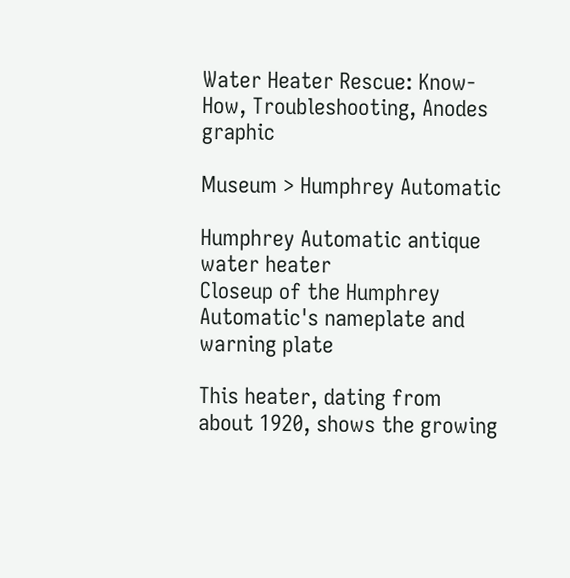Water Heater Rescue: Know-How, Troubleshooting, Anodes graphic

Museum > Humphrey Automatic

Humphrey Automatic antique water heater
Closeup of the Humphrey Automatic's nameplate and warning plate

This heater, dating from about 1920, shows the growing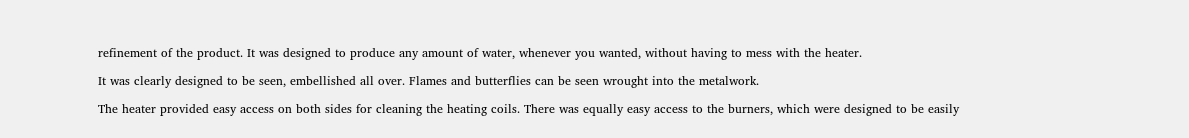refinement of the product. It was designed to produce any amount of water, whenever you wanted, without having to mess with the heater.

It was clearly designed to be seen, embellished all over. Flames and butterflies can be seen wrought into the metalwork.

The heater provided easy access on both sides for cleaning the heating coils. There was equally easy access to the burners, which were designed to be easily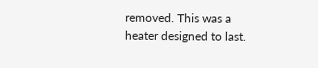removed. This was a heater designed to last.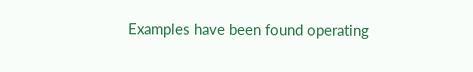Examples have been found operating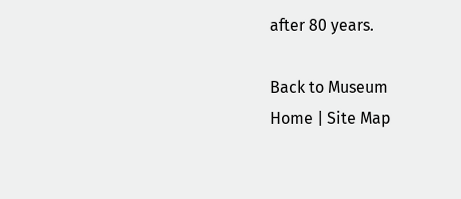after 80 years.

Back to Museum
Home | Site Map